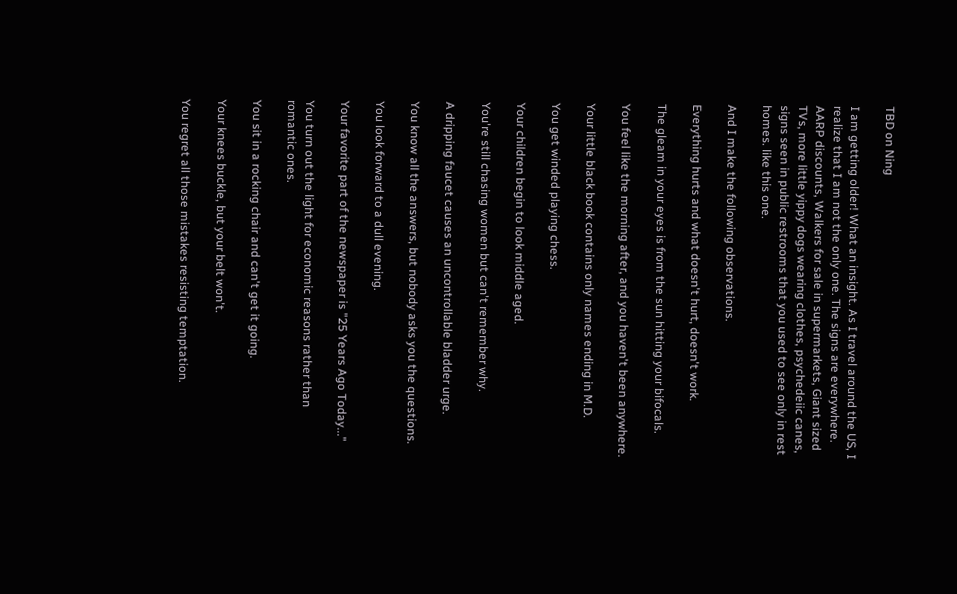TBD on Ning

I am getting older! What an insight. As I travel around the US, I realize that I am not the only one. The signs are everywhere. AARP discounts, Walkers for sale in supermarkets, Giant sized TVs, more little yippy dogs wearing clothes, psychedeiic canes, signs seen in public restrooms that you used to see only in rest homes. like this one.

And I make the following observations.

Everything hurts and what doesn't hurt, doesn't work.

The gleam in your eyes is from the sun hitting your bifocals.

You feel like the morning after, and you haven't been anywhere.

Your little black book contains only names ending in M.D.

You get winded playing chess.

Your children begin to look middle aged.

You're still chasing women but can't remember why.

A dripping faucet causes an uncontrollable bladder urge.

You know all the answers, but nobody asks you the questions.

You look forward to a dull evening.

Your favorite part of the newspaper is "25 Years Ago Today..."

You turn out the light for economic reasons rather than romantic ones.

You sit in a rocking chair and can't get it going.

Your knees buckle, but your belt won't.

You regret all those mistakes resisting temptation.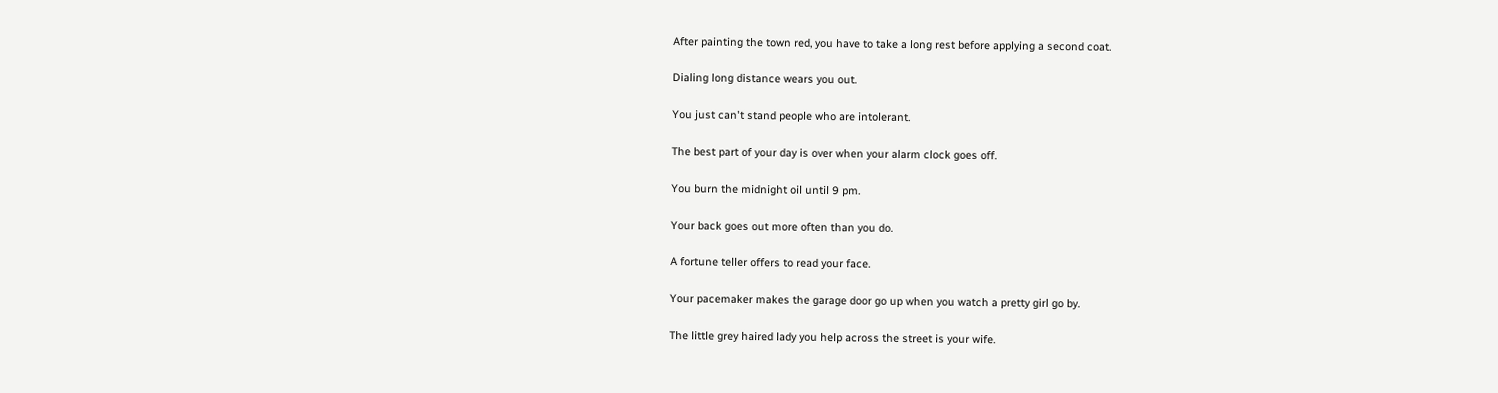After painting the town red, you have to take a long rest before applying a second coat.

Dialing long distance wears you out.

You just can't stand people who are intolerant.

The best part of your day is over when your alarm clock goes off.

You burn the midnight oil until 9 pm.

Your back goes out more often than you do.

A fortune teller offers to read your face.

Your pacemaker makes the garage door go up when you watch a pretty girl go by.

The little grey haired lady you help across the street is your wife.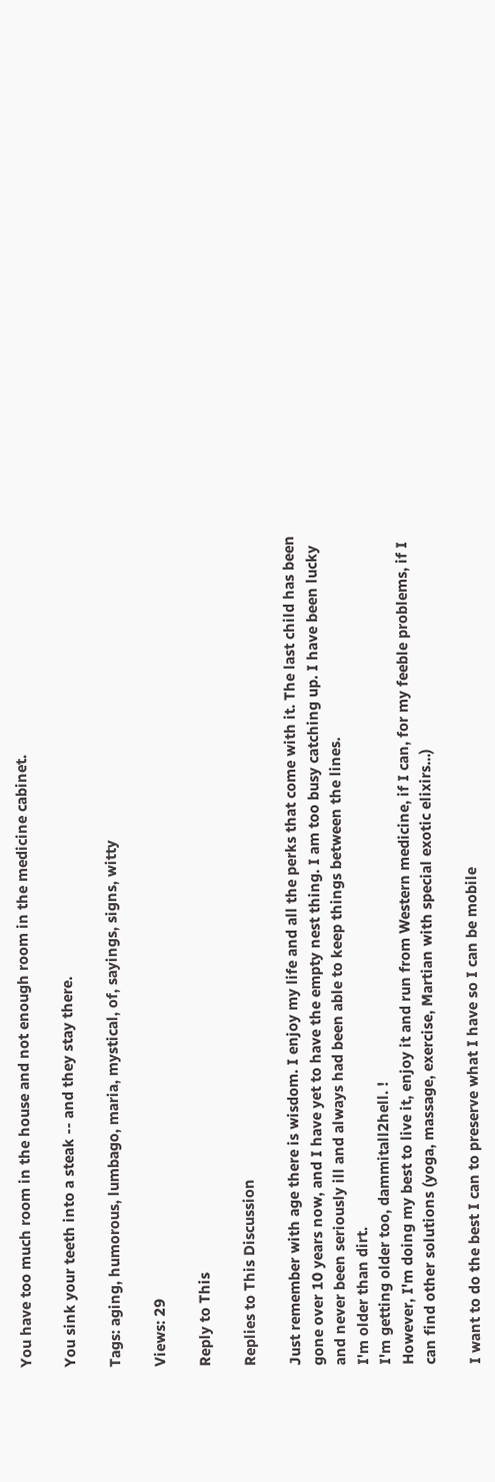You have too much room in the house and not enough room in the medicine cabinet.

You sink your teeth into a steak -- and they stay there.

Tags: aging, humorous, lumbago, maria, mystical, of, sayings, signs, witty

Views: 29

Reply to This

Replies to This Discussion

Just remember with age there is wisdom. I enjoy my life and all the perks that come with it. The last child has been gone over 10 years now, and I have yet to have the empty nest thing. I am too busy catching up. I have been lucky and never been seriously ill and always had been able to keep things between the lines.
I'm older than dirt.
I'm getting older too, dammitall2hell. !
However, I'm doing my best to live it, enjoy it and run from Western medicine, if I can, for my feeble problems, if I can find other solutions (yoga, massage, exercise, Martian with special exotic elixirs...)

I want to do the best I can to preserve what I have so I can be mobile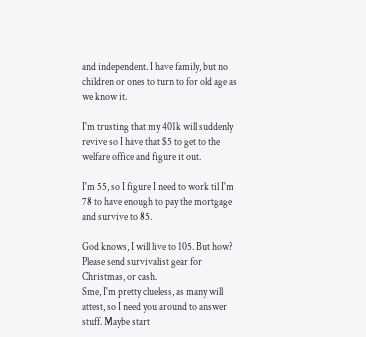and independent. I have family, but no children or ones to turn to for old age as we know it.

I'm trusting that my 401k will suddenly revive so I have that $5 to get to the welfare office and figure it out.

I'm 55, so I figure I need to work til I'm 78 to have enough to pay the mortgage and survive to 85.

God knows, I will live to 105. But how? Please send survivalist gear for Christmas, or cash.
Sme, I'm pretty clueless, as many will attest, so I need you around to answer stuff. Maybe start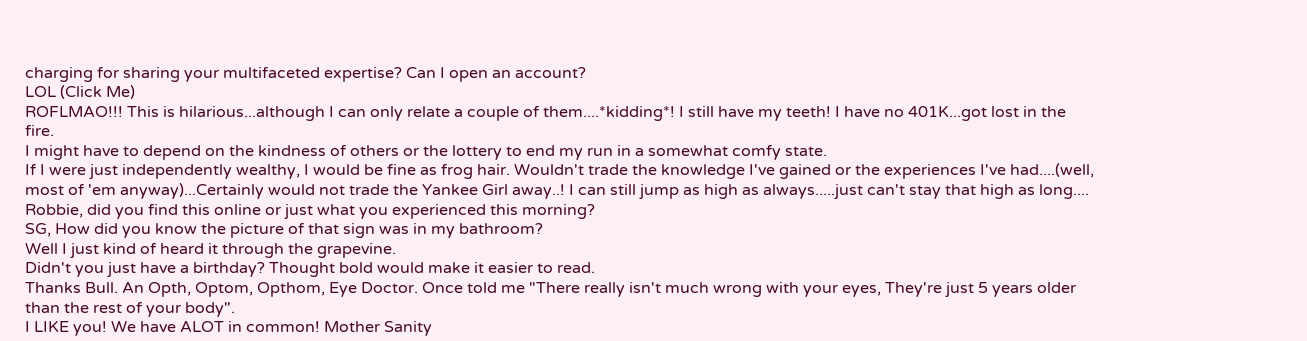charging for sharing your multifaceted expertise? Can I open an account?
LOL (Click Me)
ROFLMAO!!! This is hilarious...although I can only relate a couple of them....*kidding*! I still have my teeth! I have no 401K...got lost in the fire.
I might have to depend on the kindness of others or the lottery to end my run in a somewhat comfy state.
If I were just independently wealthy, I would be fine as frog hair. Wouldn't trade the knowledge I've gained or the experiences I've had....(well, most of 'em anyway)...Certainly would not trade the Yankee Girl away..! I can still jump as high as always.....just can't stay that high as long....
Robbie, did you find this online or just what you experienced this morning?
SG, How did you know the picture of that sign was in my bathroom?
Well I just kind of heard it through the grapevine.
Didn't you just have a birthday? Thought bold would make it easier to read.
Thanks Bull. An Opth, Optom, Opthom, Eye Doctor. Once told me "There really isn't much wrong with your eyes, They're just 5 years older than the rest of your body".
I LIKE you! We have ALOT in common! Mother Sanity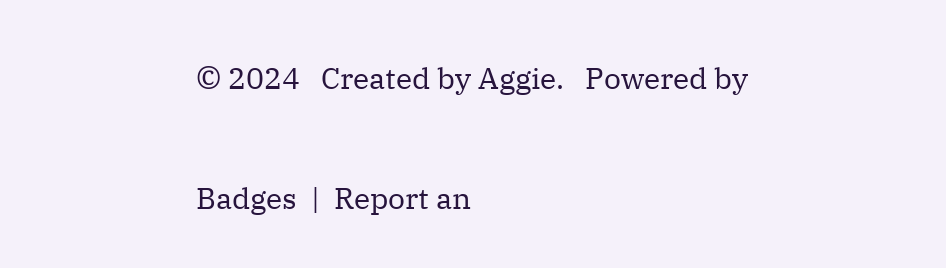© 2024   Created by Aggie.   Powered by

Badges  |  Report an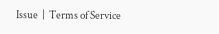Issue  |  Terms of Service